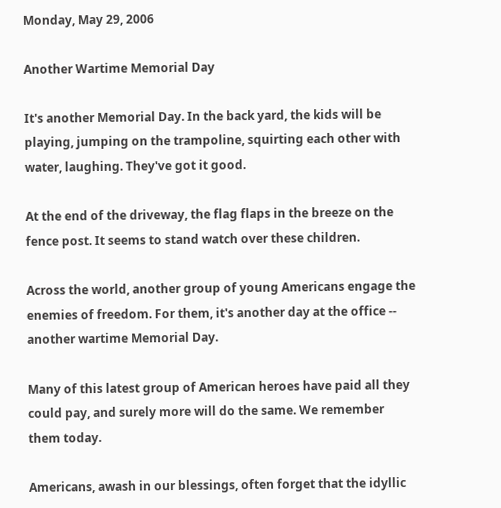Monday, May 29, 2006

Another Wartime Memorial Day

It's another Memorial Day. In the back yard, the kids will be playing, jumping on the trampoline, squirting each other with water, laughing. They've got it good.

At the end of the driveway, the flag flaps in the breeze on the fence post. It seems to stand watch over these children.

Across the world, another group of young Americans engage the enemies of freedom. For them, it's another day at the office -- another wartime Memorial Day.

Many of this latest group of American heroes have paid all they could pay, and surely more will do the same. We remember them today.

Americans, awash in our blessings, often forget that the idyllic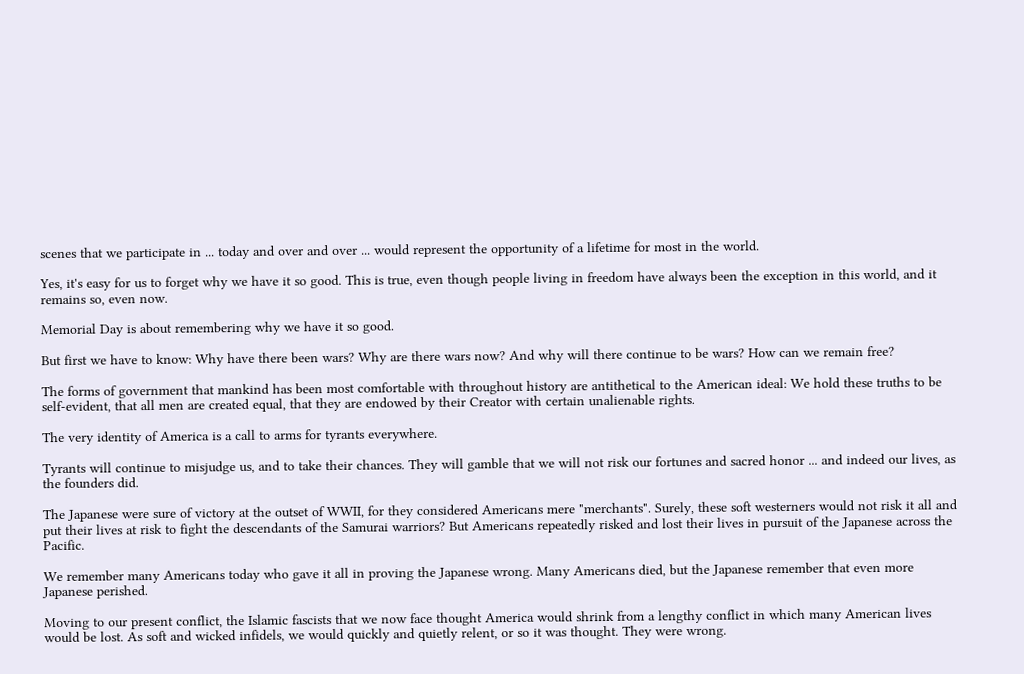scenes that we participate in ... today and over and over ... would represent the opportunity of a lifetime for most in the world.

Yes, it's easy for us to forget why we have it so good. This is true, even though people living in freedom have always been the exception in this world, and it remains so, even now.

Memorial Day is about remembering why we have it so good.

But first we have to know: Why have there been wars? Why are there wars now? And why will there continue to be wars? How can we remain free?

The forms of government that mankind has been most comfortable with throughout history are antithetical to the American ideal: We hold these truths to be self-evident, that all men are created equal, that they are endowed by their Creator with certain unalienable rights.

The very identity of America is a call to arms for tyrants everywhere.

Tyrants will continue to misjudge us, and to take their chances. They will gamble that we will not risk our fortunes and sacred honor ... and indeed our lives, as the founders did.

The Japanese were sure of victory at the outset of WWII, for they considered Americans mere "merchants". Surely, these soft westerners would not risk it all and put their lives at risk to fight the descendants of the Samurai warriors? But Americans repeatedly risked and lost their lives in pursuit of the Japanese across the Pacific.

We remember many Americans today who gave it all in proving the Japanese wrong. Many Americans died, but the Japanese remember that even more Japanese perished.

Moving to our present conflict, the Islamic fascists that we now face thought America would shrink from a lengthy conflict in which many American lives would be lost. As soft and wicked infidels, we would quickly and quietly relent, or so it was thought. They were wrong.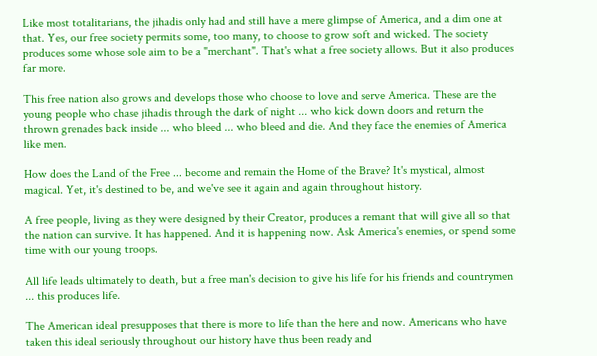Like most totalitarians, the jihadis only had and still have a mere glimpse of America, and a dim one at that. Yes, our free society permits some, too many, to choose to grow soft and wicked. The society produces some whose sole aim to be a "merchant". That's what a free society allows. But it also produces far more.

This free nation also grows and develops those who choose to love and serve America. These are the young people who chase jihadis through the dark of night ... who kick down doors and return the thrown grenades back inside ... who bleed ... who bleed and die. And they face the enemies of America like men.

How does the Land of the Free ... become and remain the Home of the Brave? It's mystical, almost magical. Yet, it's destined to be, and we've see it again and again throughout history.

A free people, living as they were designed by their Creator, produces a remant that will give all so that the nation can survive. It has happened. And it is happening now. Ask America's enemies, or spend some time with our young troops.

All life leads ultimately to death, but a free man's decision to give his life for his friends and countrymen ... this produces life.

The American ideal presupposes that there is more to life than the here and now. Americans who have taken this ideal seriously throughout our history have thus been ready and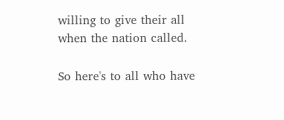willing to give their all when the nation called.

So here's to all who have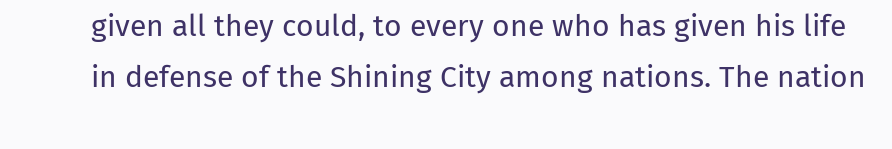given all they could, to every one who has given his life in defense of the Shining City among nations. The nation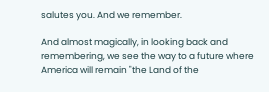salutes you. And we remember.

And almost magically, in looking back and remembering, we see the way to a future where America will remain "the Land of the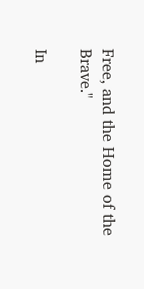Free, and the Home of the Brave."

In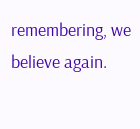remembering, we believe again.